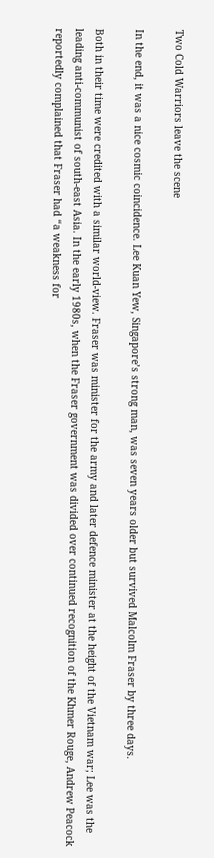Two Cold Warriors leave the scene

In the end, it was a nice cosmic coincidence. Lee Kuan Yew, Singapore’s strong man, was seven years older but survived Malcolm Fraser by three days.

Both in their time were credited with a similar world-view. Fraser was minister for the army and later defence minister at the height of the Vietnam war; Lee was the leading anti-communist of south-east Asia. In the early 1980s, when the Fraser government was divided over continued recognition of the Khmer Rouge, Andrew Peacock reportedly complained that Fraser had “a weakness for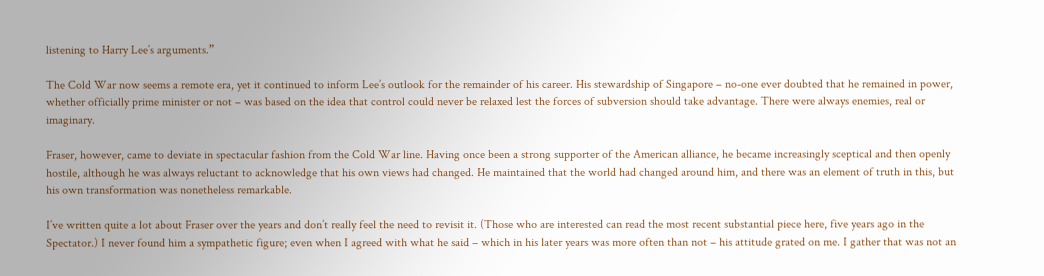listening to Harry Lee’s arguments.”

The Cold War now seems a remote era, yet it continued to inform Lee’s outlook for the remainder of his career. His stewardship of Singapore – no-one ever doubted that he remained in power, whether officially prime minister or not – was based on the idea that control could never be relaxed lest the forces of subversion should take advantage. There were always enemies, real or imaginary.

Fraser, however, came to deviate in spectacular fashion from the Cold War line. Having once been a strong supporter of the American alliance, he became increasingly sceptical and then openly hostile, although he was always reluctant to acknowledge that his own views had changed. He maintained that the world had changed around him, and there was an element of truth in this, but his own transformation was nonetheless remarkable.

I’ve written quite a lot about Fraser over the years and don’t really feel the need to revisit it. (Those who are interested can read the most recent substantial piece here, five years ago in the Spectator.) I never found him a sympathetic figure; even when I agreed with what he said – which in his later years was more often than not – his attitude grated on me. I gather that was not an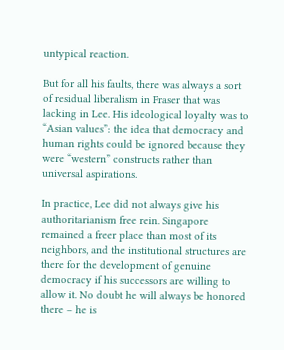untypical reaction.

But for all his faults, there was always a sort of residual liberalism in Fraser that was lacking in Lee. His ideological loyalty was to “Asian values”: the idea that democracy and human rights could be ignored because they were “western” constructs rather than universal aspirations.

In practice, Lee did not always give his authoritarianism free rein. Singapore remained a freer place than most of its neighbors, and the institutional structures are there for the development of genuine democracy if his successors are willing to allow it. No doubt he will always be honored there – he is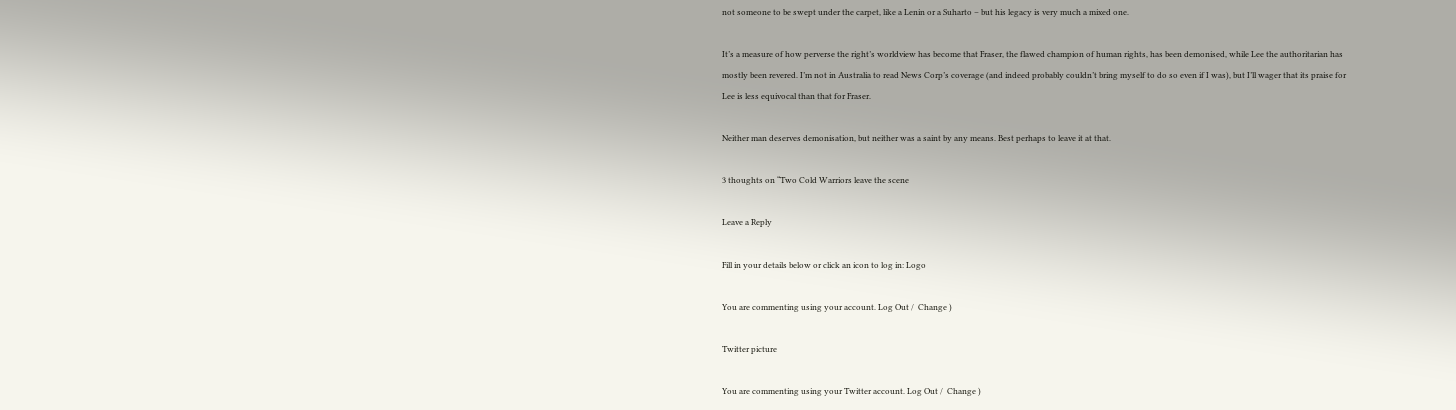not someone to be swept under the carpet, like a Lenin or a Suharto – but his legacy is very much a mixed one.

It’s a measure of how perverse the right’s worldview has become that Fraser, the flawed champion of human rights, has been demonised, while Lee the authoritarian has mostly been revered. I’m not in Australia to read News Corp’s coverage (and indeed probably couldn’t bring myself to do so even if I was), but I’ll wager that its praise for Lee is less equivocal than that for Fraser.

Neither man deserves demonisation, but neither was a saint by any means. Best perhaps to leave it at that.

3 thoughts on “Two Cold Warriors leave the scene

Leave a Reply

Fill in your details below or click an icon to log in: Logo

You are commenting using your account. Log Out /  Change )

Twitter picture

You are commenting using your Twitter account. Log Out /  Change )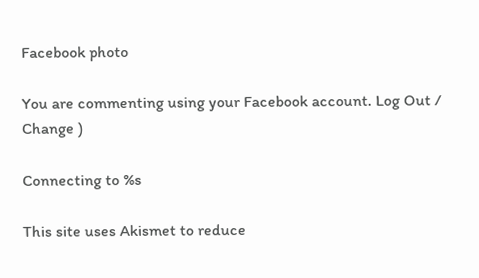Facebook photo

You are commenting using your Facebook account. Log Out /  Change )

Connecting to %s

This site uses Akismet to reduce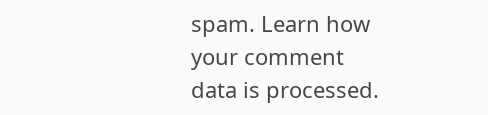spam. Learn how your comment data is processed.